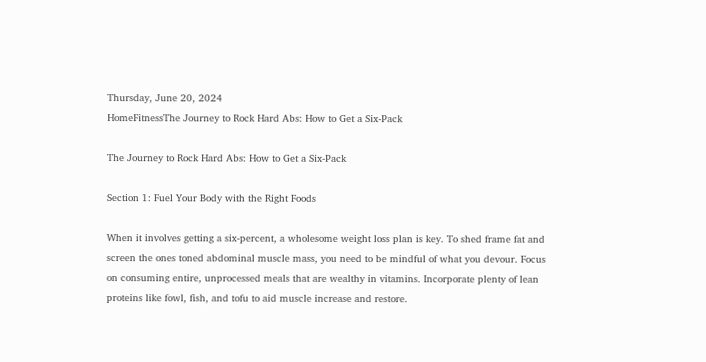Thursday, June 20, 2024
HomeFitnessThe Journey to Rock Hard Abs: How to Get a Six-Pack

The Journey to Rock Hard Abs: How to Get a Six-Pack

Section 1: Fuel Your Body with the Right Foods

When it involves getting a six-percent, a wholesome weight loss plan is key. To shed frame fat and screen the ones toned abdominal muscle mass, you need to be mindful of what you devour. Focus on consuming entire, unprocessed meals that are wealthy in vitamins. Incorporate plenty of lean proteins like fowl, fish, and tofu to aid muscle increase and restore.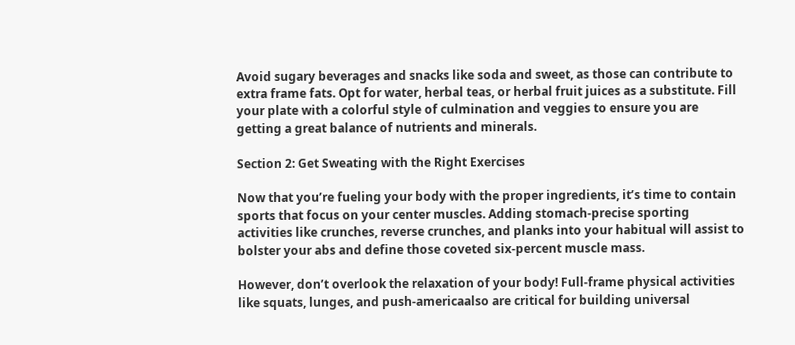Avoid sugary beverages and snacks like soda and sweet, as those can contribute to extra frame fats. Opt for water, herbal teas, or herbal fruit juices as a substitute. Fill your plate with a colorful style of culmination and veggies to ensure you are getting a great balance of nutrients and minerals.

Section 2: Get Sweating with the Right Exercises

Now that you’re fueling your body with the proper ingredients, it’s time to contain sports that focus on your center muscles. Adding stomach-precise sporting activities like crunches, reverse crunches, and planks into your habitual will assist to bolster your abs and define those coveted six-percent muscle mass.

However, don’t overlook the relaxation of your body! Full-frame physical activities like squats, lunges, and push-americaalso are critical for building universal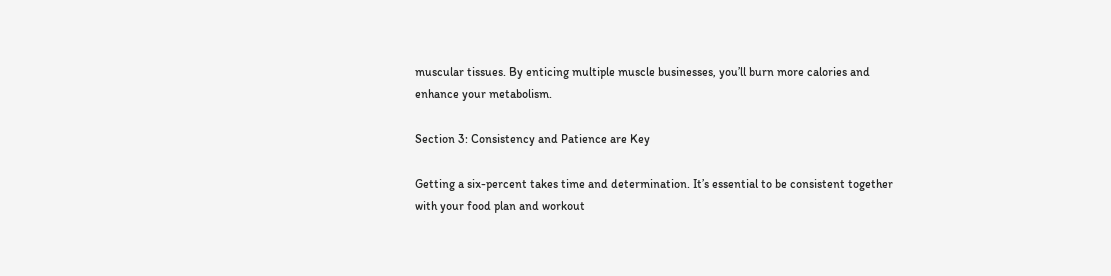muscular tissues. By enticing multiple muscle businesses, you’ll burn more calories and enhance your metabolism.

Section 3: Consistency and Patience are Key

Getting a six-percent takes time and determination. It’s essential to be consistent together with your food plan and workout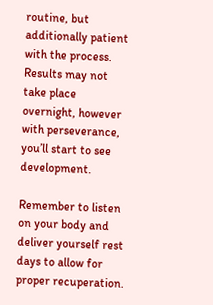routine, but additionally patient with the process. Results may not take place overnight, however with perseverance, you’ll start to see development.

Remember to listen on your body and deliver yourself rest days to allow for proper recuperation.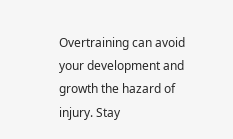Overtraining can avoid your development and growth the hazard of injury. Stay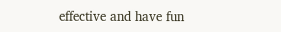effective and have fun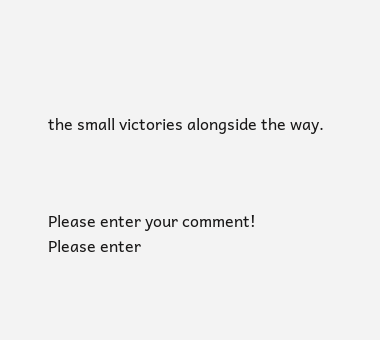the small victories alongside the way.



Please enter your comment!
Please enter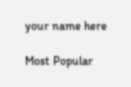your name here

Most Popular